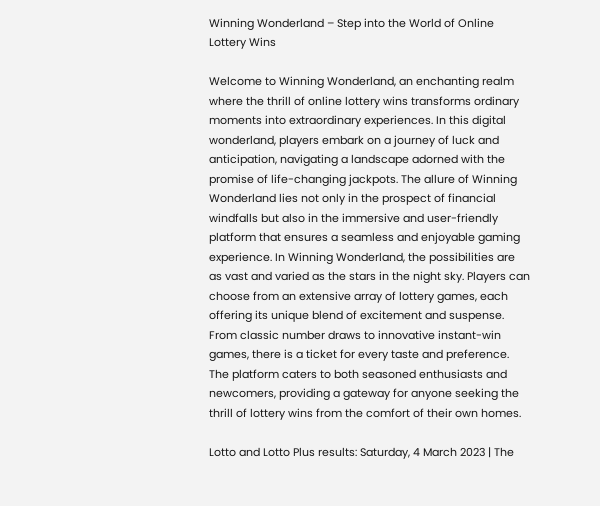Winning Wonderland – Step into the World of Online Lottery Wins

Welcome to Winning Wonderland, an enchanting realm where the thrill of online lottery wins transforms ordinary moments into extraordinary experiences. In this digital wonderland, players embark on a journey of luck and anticipation, navigating a landscape adorned with the promise of life-changing jackpots. The allure of Winning Wonderland lies not only in the prospect of financial windfalls but also in the immersive and user-friendly platform that ensures a seamless and enjoyable gaming experience. In Winning Wonderland, the possibilities are as vast and varied as the stars in the night sky. Players can choose from an extensive array of lottery games, each offering its unique blend of excitement and suspense. From classic number draws to innovative instant-win games, there is a ticket for every taste and preference. The platform caters to both seasoned enthusiasts and newcomers, providing a gateway for anyone seeking the thrill of lottery wins from the comfort of their own homes.

Lotto and Lotto Plus results: Saturday, 4 March 2023 | The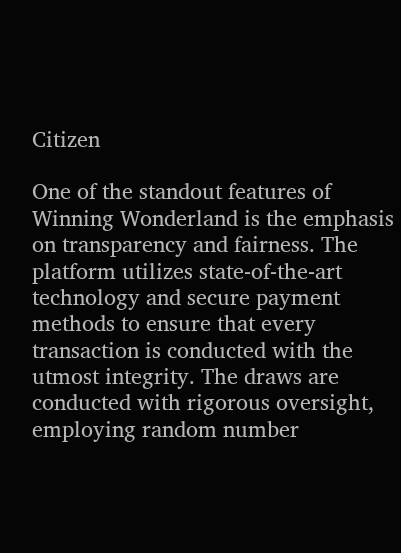Citizen

One of the standout features of Winning Wonderland is the emphasis on transparency and fairness. The platform utilizes state-of-the-art technology and secure payment methods to ensure that every transaction is conducted with the utmost integrity. The draws are conducted with rigorous oversight, employing random number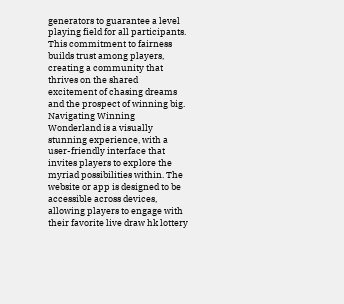generators to guarantee a level playing field for all participants. This commitment to fairness builds trust among players, creating a community that thrives on the shared excitement of chasing dreams and the prospect of winning big. Navigating Winning Wonderland is a visually stunning experience, with a user-friendly interface that invites players to explore the myriad possibilities within. The website or app is designed to be accessible across devices, allowing players to engage with their favorite live draw hk lottery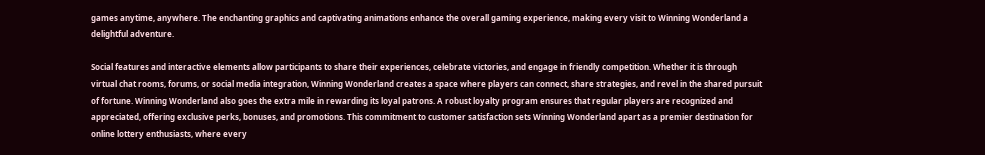games anytime, anywhere. The enchanting graphics and captivating animations enhance the overall gaming experience, making every visit to Winning Wonderland a delightful adventure.

Social features and interactive elements allow participants to share their experiences, celebrate victories, and engage in friendly competition. Whether it is through virtual chat rooms, forums, or social media integration, Winning Wonderland creates a space where players can connect, share strategies, and revel in the shared pursuit of fortune. Winning Wonderland also goes the extra mile in rewarding its loyal patrons. A robust loyalty program ensures that regular players are recognized and appreciated, offering exclusive perks, bonuses, and promotions. This commitment to customer satisfaction sets Winning Wonderland apart as a premier destination for online lottery enthusiasts, where every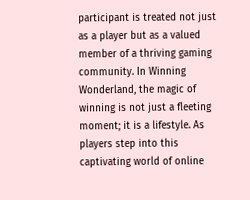participant is treated not just as a player but as a valued member of a thriving gaming community. In Winning Wonderland, the magic of winning is not just a fleeting moment; it is a lifestyle. As players step into this captivating world of online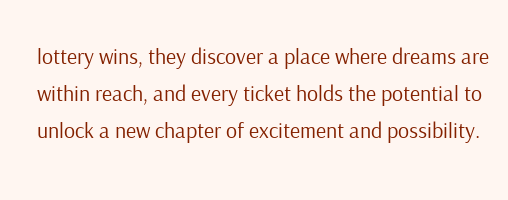lottery wins, they discover a place where dreams are within reach, and every ticket holds the potential to unlock a new chapter of excitement and possibility.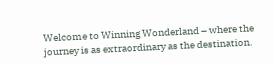Welcome to Winning Wonderland – where the journey is as extraordinary as the destination.